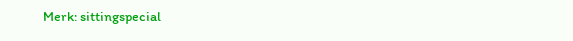Merk: sittingspecial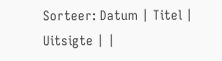Sorteer: Datum | Titel | Uitsigte | |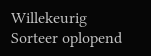Willekeurig Sorteer oplopend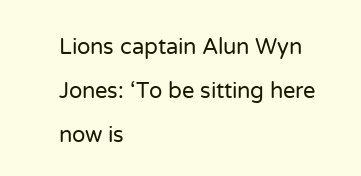Lions captain Alun Wyn Jones: ‘To be sitting here now is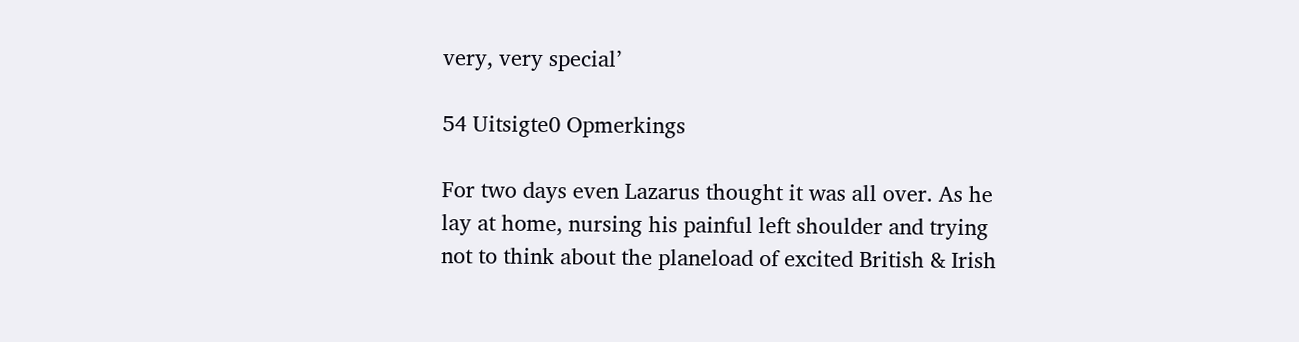very, very special’

54 Uitsigte0 Opmerkings

For two days even Lazarus thought it was all over. As he lay at home, nursing his painful left shoulder and trying not to think about the planeload of excited British & Irish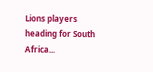Lions players heading for South Africa...